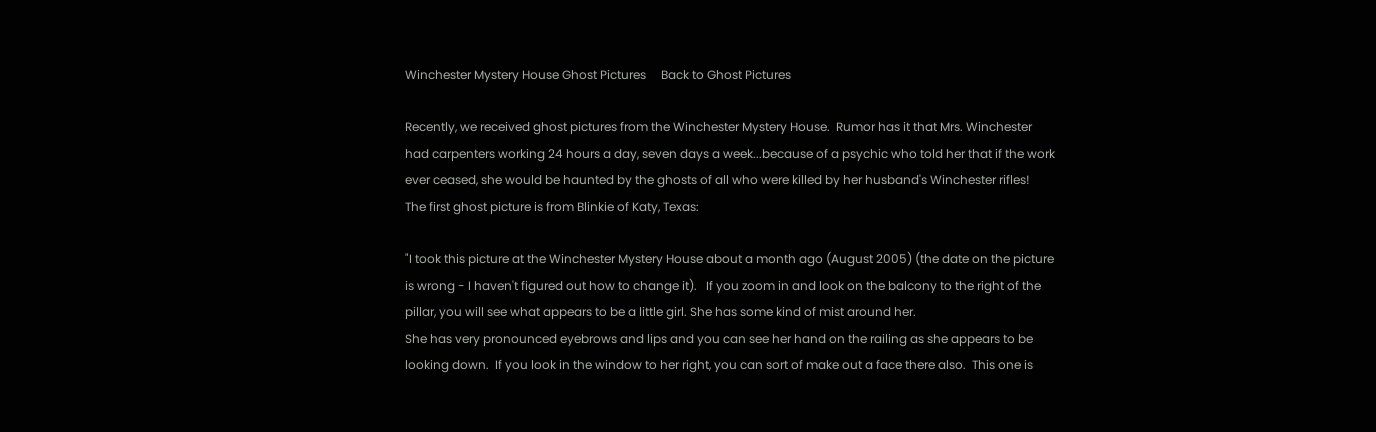Winchester Mystery House Ghost Pictures     Back to Ghost Pictures

Recently, we received ghost pictures from the Winchester Mystery House.  Rumor has it that Mrs. Winchester
had carpenters working 24 hours a day, seven days a week...because of a psychic who told her that if the work
ever ceased, she would be haunted by the ghosts of all who were killed by her husband's Winchester rifles!
The first ghost picture is from Blinkie of Katy, Texas:

"I took this picture at the Winchester Mystery House about a month ago (August 2005) (the date on the picture
is wrong - I haven't figured out how to change it).   If you zoom in and look on the balcony to the right of the
pillar, you will see what appears to be a little girl. She has some kind of mist around her.
She has very pronounced eyebrows and lips and you can see her hand on the railing as she appears to be
looking down.  If you look in the window to her right, you can sort of make out a face there also.  This one is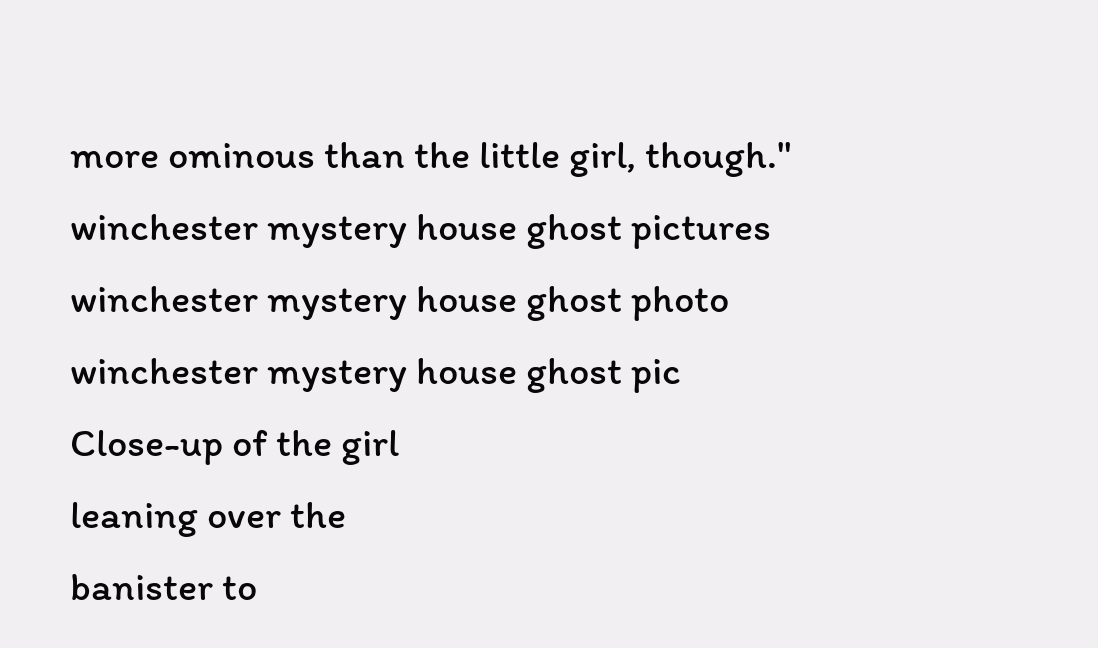more ominous than the little girl, though."
winchester mystery house ghost pictures
winchester mystery house ghost photo
winchester mystery house ghost pic
Close-up of the girl
leaning over the
banister to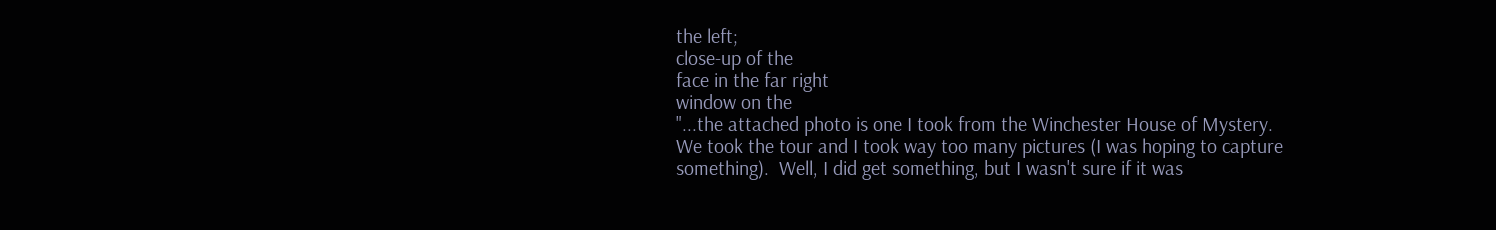the left;
close-up of the
face in the far right
window on the
"...the attached photo is one I took from the Winchester House of Mystery.
We took the tour and I took way too many pictures (I was hoping to capture
something).  Well, I did get something, but I wasn't sure if it was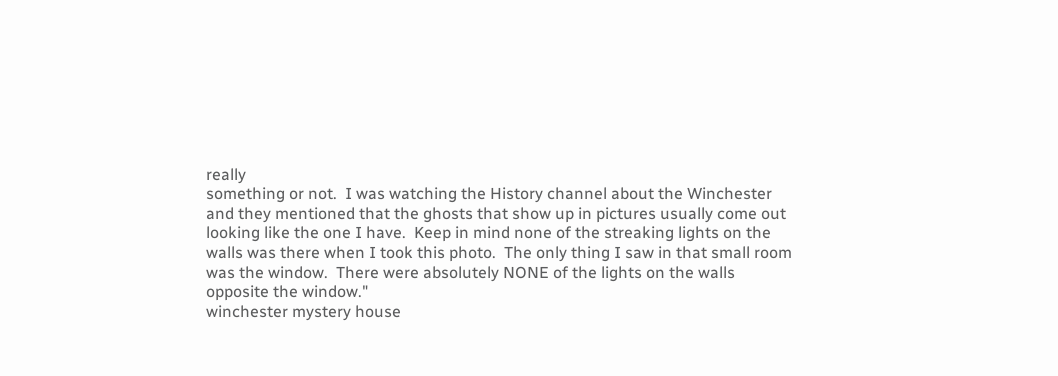really
something or not.  I was watching the History channel about the Winchester
and they mentioned that the ghosts that show up in pictures usually come out
looking like the one I have.  Keep in mind none of the streaking lights on the
walls was there when I took this photo.  The only thing I saw in that small room
was the window.  There were absolutely NONE of the lights on the walls
opposite the window."
winchester mystery house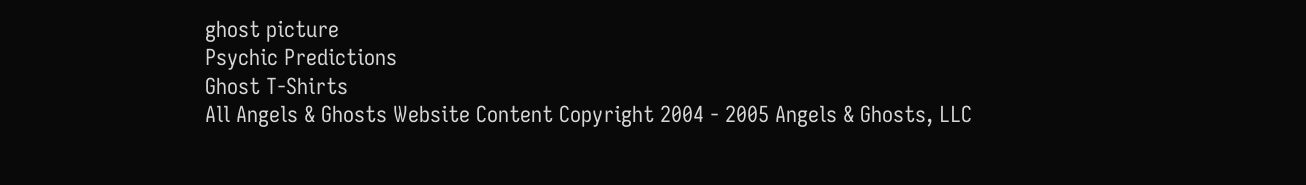ghost picture
Psychic Predictions
Ghost T-Shirts
All Angels & Ghosts Website Content Copyright 2004 - 2005 Angels & Ghosts, LLC